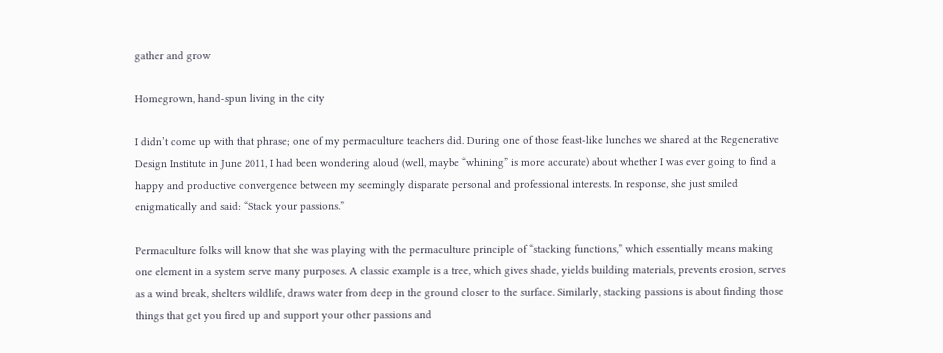gather and grow

Homegrown, hand-spun living in the city

I didn’t come up with that phrase; one of my permaculture teachers did. During one of those feast-like lunches we shared at the Regenerative Design Institute in June 2011, I had been wondering aloud (well, maybe “whining” is more accurate) about whether I was ever going to find a happy and productive convergence between my seemingly disparate personal and professional interests. In response, she just smiled enigmatically and said: “Stack your passions.”

Permaculture folks will know that she was playing with the permaculture principle of “stacking functions,” which essentially means making one element in a system serve many purposes. A classic example is a tree, which gives shade, yields building materials, prevents erosion, serves as a wind break, shelters wildlife, draws water from deep in the ground closer to the surface. Similarly, stacking passions is about finding those things that get you fired up and support your other passions and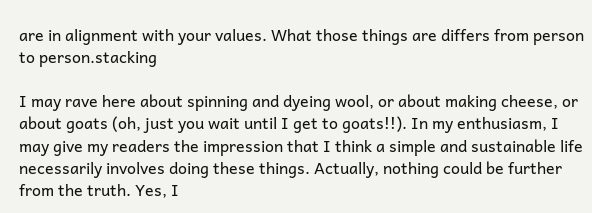are in alignment with your values. What those things are differs from person to person.stacking

I may rave here about spinning and dyeing wool, or about making cheese, or about goats (oh, just you wait until I get to goats!!). In my enthusiasm, I may give my readers the impression that I think a simple and sustainable life necessarily involves doing these things. Actually, nothing could be further from the truth. Yes, I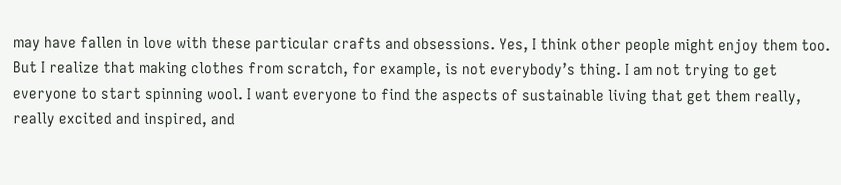may have fallen in love with these particular crafts and obsessions. Yes, I think other people might enjoy them too. But I realize that making clothes from scratch, for example, is not everybody’s thing. I am not trying to get everyone to start spinning wool. I want everyone to find the aspects of sustainable living that get them really, really excited and inspired, and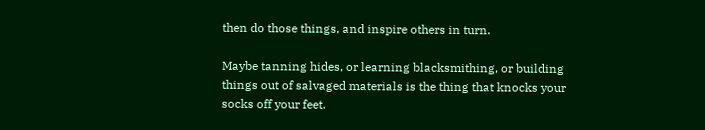then do those things, and inspire others in turn.

Maybe tanning hides, or learning blacksmithing, or building things out of salvaged materials is the thing that knocks your socks off your feet.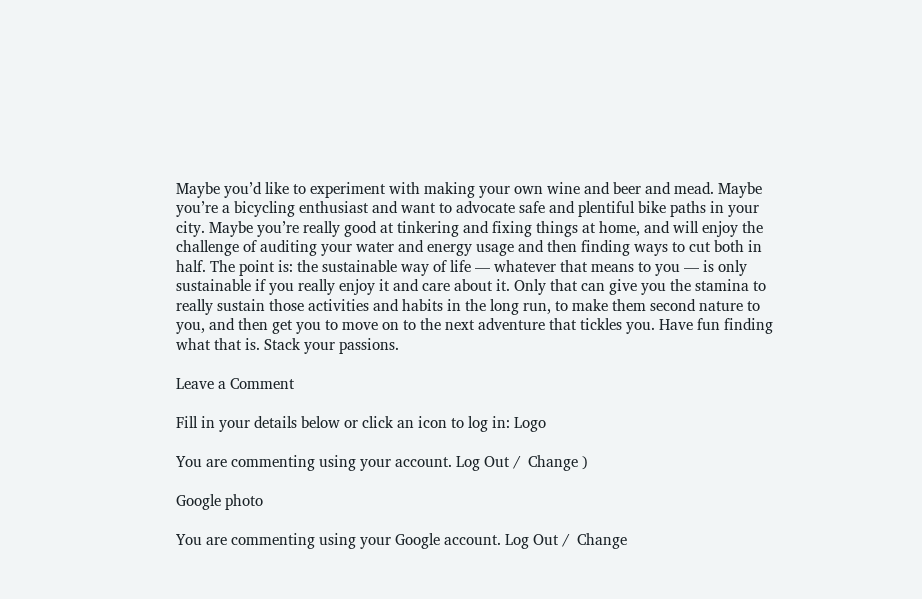Maybe you’d like to experiment with making your own wine and beer and mead. Maybe you’re a bicycling enthusiast and want to advocate safe and plentiful bike paths in your city. Maybe you’re really good at tinkering and fixing things at home, and will enjoy the challenge of auditing your water and energy usage and then finding ways to cut both in half. The point is: the sustainable way of life — whatever that means to you — is only sustainable if you really enjoy it and care about it. Only that can give you the stamina to really sustain those activities and habits in the long run, to make them second nature to you, and then get you to move on to the next adventure that tickles you. Have fun finding what that is. Stack your passions.

Leave a Comment

Fill in your details below or click an icon to log in: Logo

You are commenting using your account. Log Out /  Change )

Google photo

You are commenting using your Google account. Log Out /  Change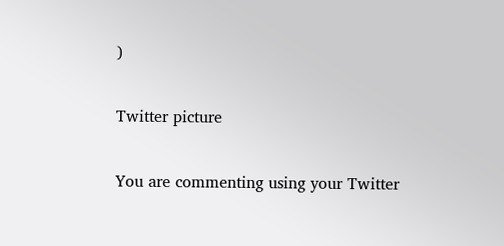)

Twitter picture

You are commenting using your Twitter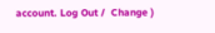account. Log Out /  Change )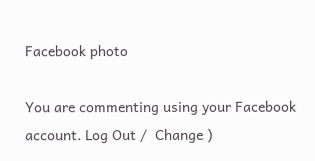Facebook photo

You are commenting using your Facebook account. Log Out /  Change )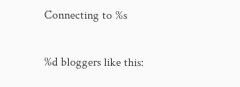Connecting to %s

%d bloggers like this: